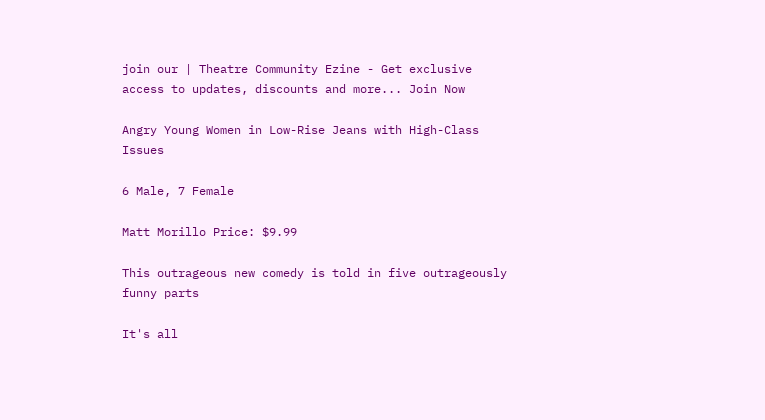join our | Theatre Community Ezine - Get exclusive access to updates, discounts and more... Join Now

Angry Young Women in Low-Rise Jeans with High-Class Issues

6 Male, 7 Female

Matt Morillo Price: $9.99

This outrageous new comedy is told in five outrageously funny parts

It's all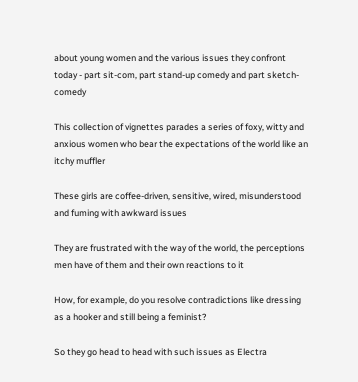about young women and the various issues they confront today - part sit-com, part stand-up comedy and part sketch-comedy

This collection of vignettes parades a series of foxy, witty and anxious women who bear the expectations of the world like an itchy muffler

These girls are coffee-driven, sensitive, wired, misunderstood and fuming with awkward issues

They are frustrated with the way of the world, the perceptions men have of them and their own reactions to it

How, for example, do you resolve contradictions like dressing as a hooker and still being a feminist?

So they go head to head with such issues as Electra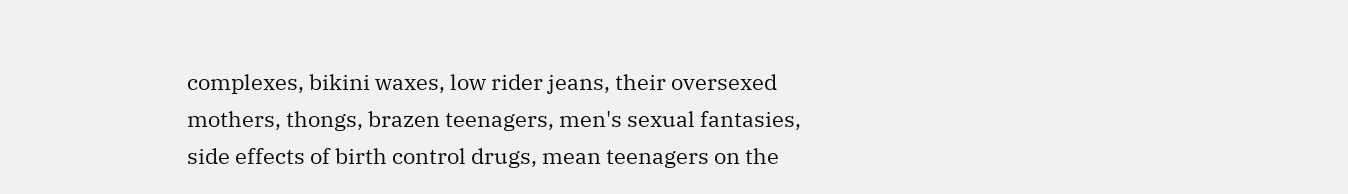complexes, bikini waxes, low rider jeans, their oversexed mothers, thongs, brazen teenagers, men's sexual fantasies, side effects of birth control drugs, mean teenagers on the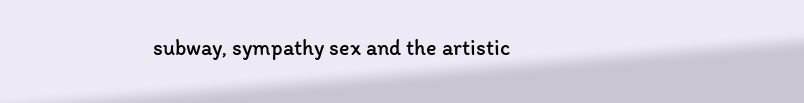subway, sympathy sex and the artistic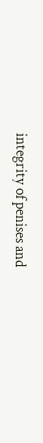integrity of penises and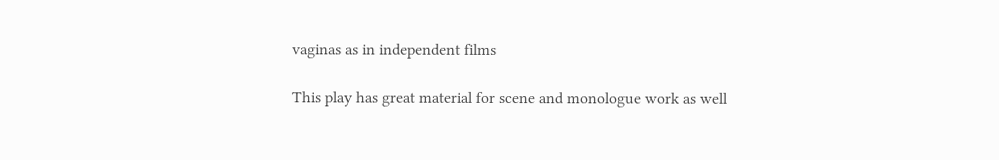vaginas as in independent films

This play has great material for scene and monologue work as well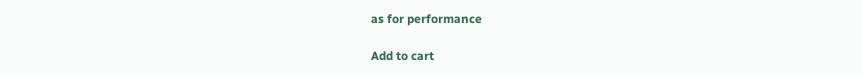as for performance

Add to cart